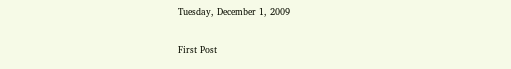Tuesday, December 1, 2009

First Post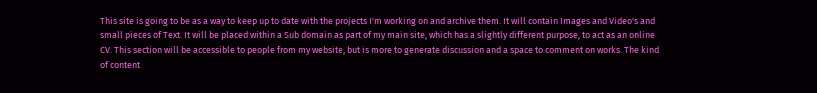This site is going to be as a way to keep up to date with the projects I'm working on and archive them. It will contain Images and Video's and small pieces of Text. It will be placed within a Sub domain as part of my main site, which has a slightly different purpose, to act as an online CV. This section will be accessible to people from my website, but is more to generate discussion and a space to comment on works. The kind of content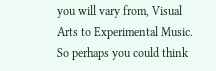you will vary from, Visual Arts to Experimental Music. So perhaps you could think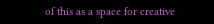of this as a space for creative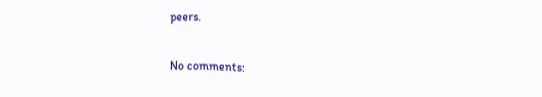peers.

No comments: